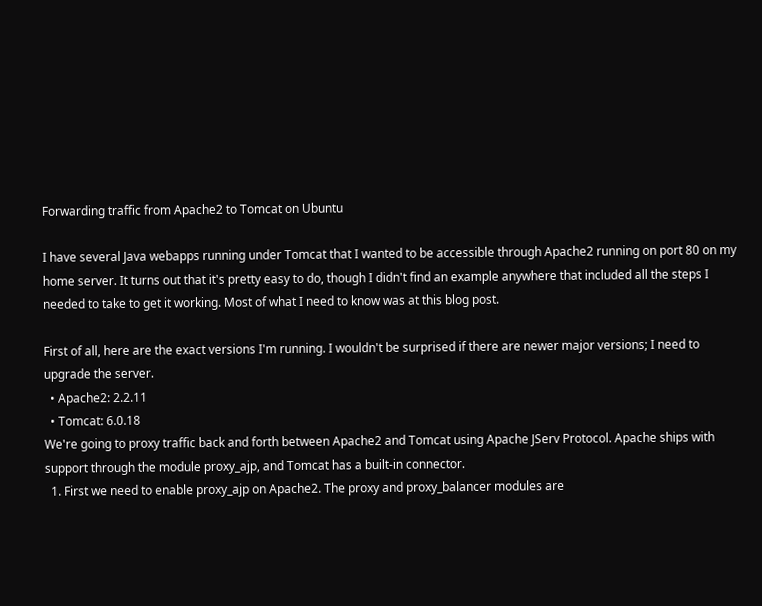Forwarding traffic from Apache2 to Tomcat on Ubuntu

I have several Java webapps running under Tomcat that I wanted to be accessible through Apache2 running on port 80 on my home server. It turns out that it's pretty easy to do, though I didn't find an example anywhere that included all the steps I needed to take to get it working. Most of what I need to know was at this blog post.

First of all, here are the exact versions I'm running. I wouldn't be surprised if there are newer major versions; I need to upgrade the server.
  • Apache2: 2.2.11
  • Tomcat: 6.0.18
We're going to proxy traffic back and forth between Apache2 and Tomcat using Apache JServ Protocol. Apache ships with support through the module proxy_ajp, and Tomcat has a built-in connector.
  1. First we need to enable proxy_ajp on Apache2. The proxy and proxy_balancer modules are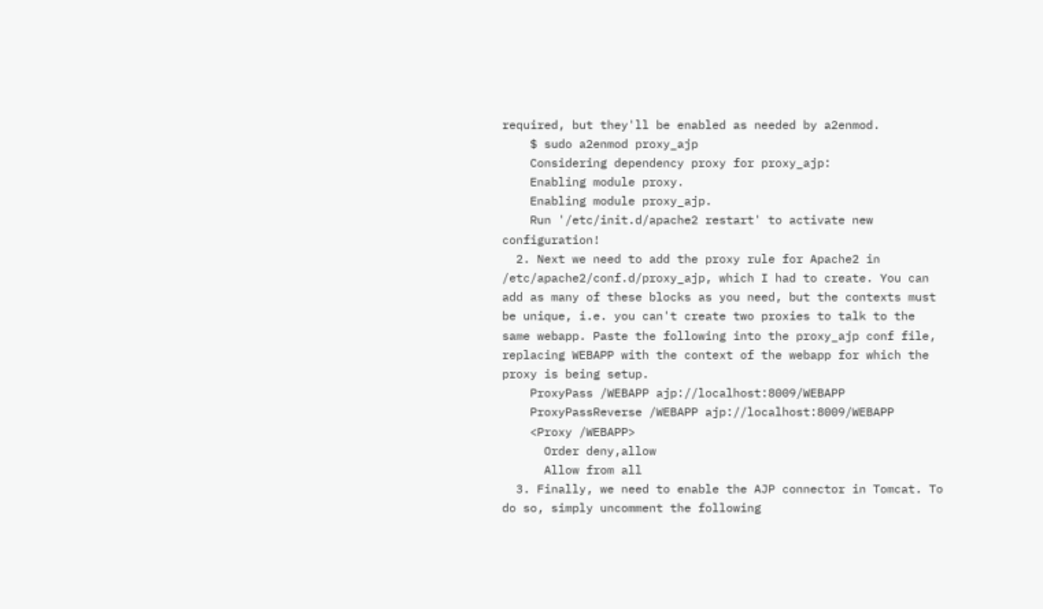required, but they'll be enabled as needed by a2enmod.
    $ sudo a2enmod proxy_ajp
    Considering dependency proxy for proxy_ajp:
    Enabling module proxy.
    Enabling module proxy_ajp.
    Run '/etc/init.d/apache2 restart' to activate new configuration!
  2. Next we need to add the proxy rule for Apache2 in /etc/apache2/conf.d/proxy_ajp, which I had to create. You can add as many of these blocks as you need, but the contexts must be unique, i.e. you can't create two proxies to talk to the same webapp. Paste the following into the proxy_ajp conf file, replacing WEBAPP with the context of the webapp for which the proxy is being setup.
    ProxyPass /WEBAPP ajp://localhost:8009/WEBAPP
    ProxyPassReverse /WEBAPP ajp://localhost:8009/WEBAPP
    <Proxy /WEBAPP>
      Order deny,allow
      Allow from all
  3. Finally, we need to enable the AJP connector in Tomcat. To do so, simply uncomment the following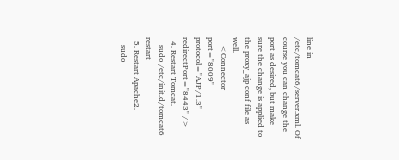line in /etc/tomcat6/server.xml. Of course you can change the port as desired, but make sure the change is applied to the proxy_ajp conf file as well.
    <Connector port="8009" protocol="AJP/1.3" redirectPort="8443" />
  4. Restart Tomcat.
    sudo /etc/init.d/tomcat6 restart
  5. Restart Apache2.
    sudo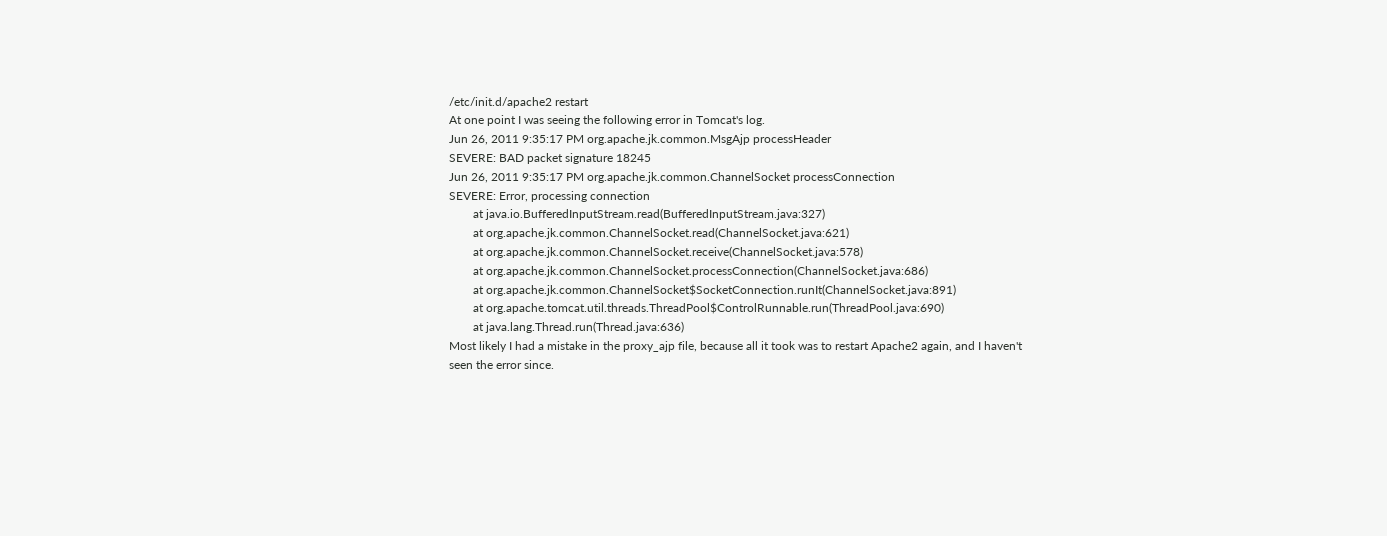/etc/init.d/apache2 restart
At one point I was seeing the following error in Tomcat's log.
Jun 26, 2011 9:35:17 PM org.apache.jk.common.MsgAjp processHeader
SEVERE: BAD packet signature 18245
Jun 26, 2011 9:35:17 PM org.apache.jk.common.ChannelSocket processConnection
SEVERE: Error, processing connection
        at java.io.BufferedInputStream.read(BufferedInputStream.java:327)
        at org.apache.jk.common.ChannelSocket.read(ChannelSocket.java:621)
        at org.apache.jk.common.ChannelSocket.receive(ChannelSocket.java:578)
        at org.apache.jk.common.ChannelSocket.processConnection(ChannelSocket.java:686)
        at org.apache.jk.common.ChannelSocket$SocketConnection.runIt(ChannelSocket.java:891)
        at org.apache.tomcat.util.threads.ThreadPool$ControlRunnable.run(ThreadPool.java:690)
        at java.lang.Thread.run(Thread.java:636)
Most likely I had a mistake in the proxy_ajp file, because all it took was to restart Apache2 again, and I haven't seen the error since.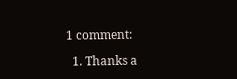1 comment:

  1. Thanks a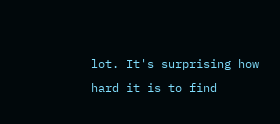lot. It's surprising how hard it is to find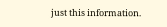just this information.